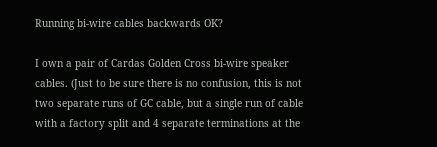Running bi-wire cables backwards OK?

I own a pair of Cardas Golden Cross bi-wire speaker cables. (Just to be sure there is no confusion, this is not two separate runs of GC cable, but a single run of cable with a factory split and 4 separate terminations at the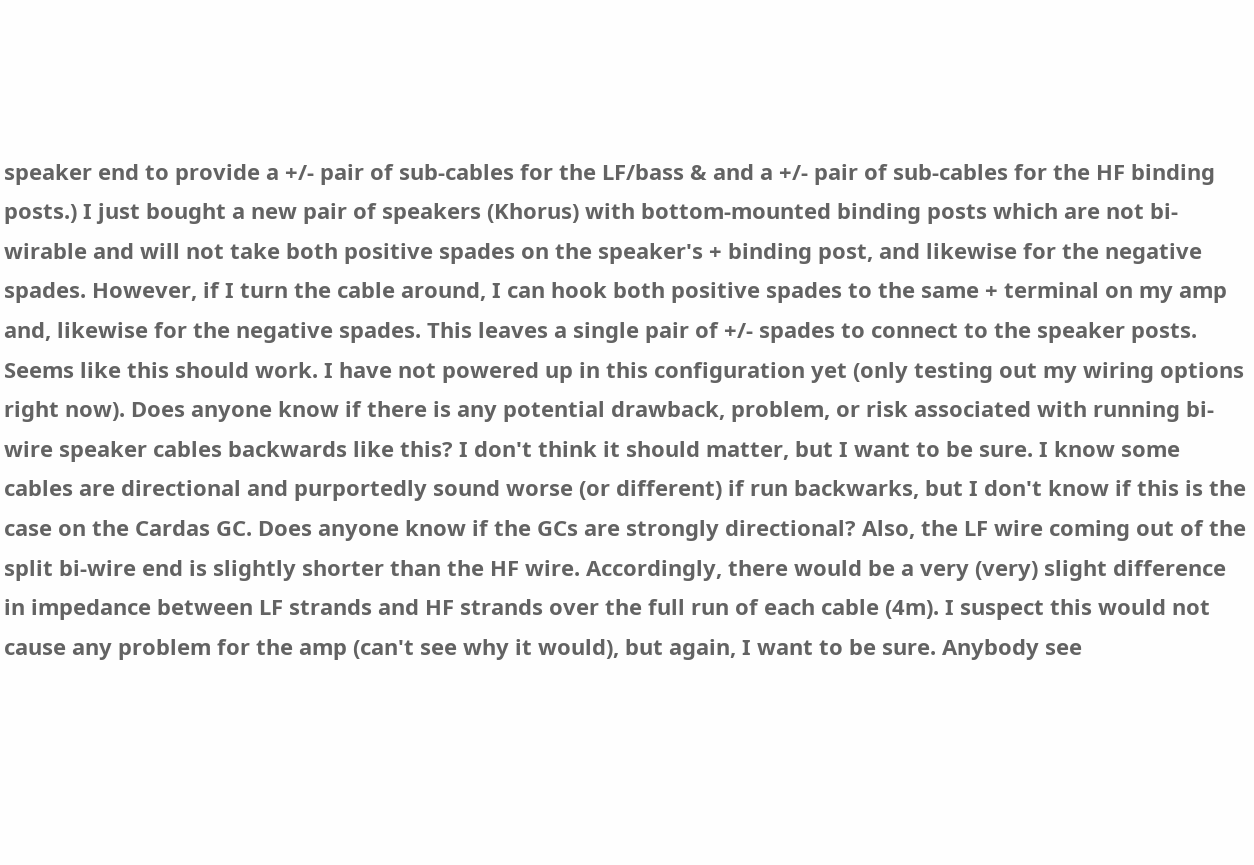speaker end to provide a +/- pair of sub-cables for the LF/bass & and a +/- pair of sub-cables for the HF binding posts.) I just bought a new pair of speakers (Khorus) with bottom-mounted binding posts which are not bi-wirable and will not take both positive spades on the speaker's + binding post, and likewise for the negative spades. However, if I turn the cable around, I can hook both positive spades to the same + terminal on my amp and, likewise for the negative spades. This leaves a single pair of +/- spades to connect to the speaker posts. Seems like this should work. I have not powered up in this configuration yet (only testing out my wiring options right now). Does anyone know if there is any potential drawback, problem, or risk associated with running bi-wire speaker cables backwards like this? I don't think it should matter, but I want to be sure. I know some cables are directional and purportedly sound worse (or different) if run backwarks, but I don't know if this is the case on the Cardas GC. Does anyone know if the GCs are strongly directional? Also, the LF wire coming out of the split bi-wire end is slightly shorter than the HF wire. Accordingly, there would be a very (very) slight difference in impedance between LF strands and HF strands over the full run of each cable (4m). I suspect this would not cause any problem for the amp (can't see why it would), but again, I want to be sure. Anybody see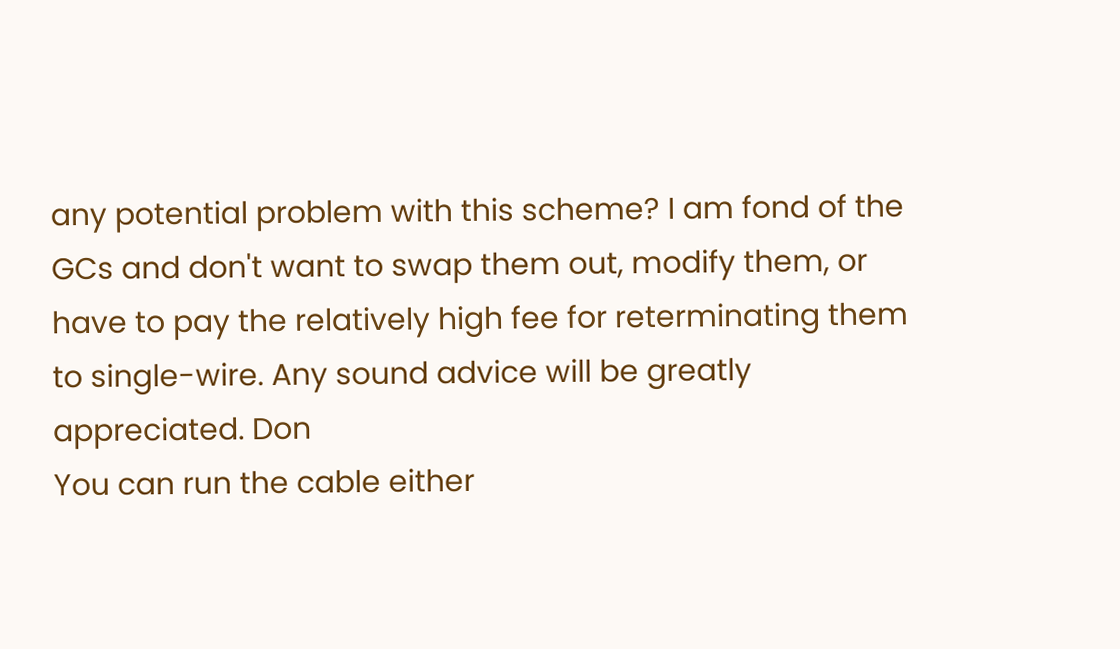any potential problem with this scheme? I am fond of the GCs and don't want to swap them out, modify them, or have to pay the relatively high fee for reterminating them to single-wire. Any sound advice will be greatly appreciated. Don
You can run the cable either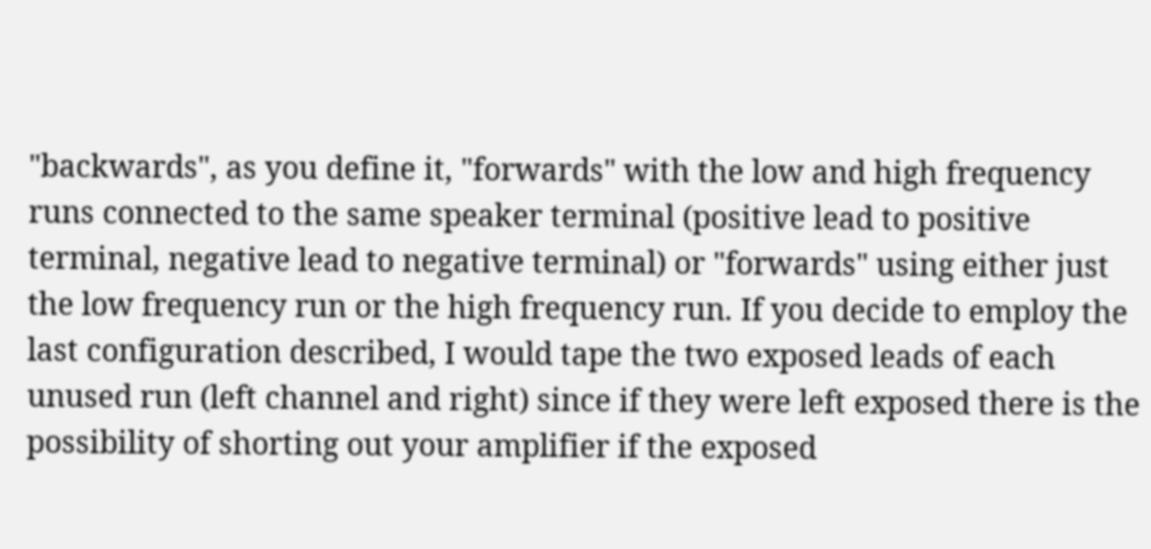"backwards", as you define it, "forwards" with the low and high frequency runs connected to the same speaker terminal (positive lead to positive terminal, negative lead to negative terminal) or "forwards" using either just the low frequency run or the high frequency run. If you decide to employ the last configuration described, I would tape the two exposed leads of each unused run (left channel and right) since if they were left exposed there is the possibility of shorting out your amplifier if the exposed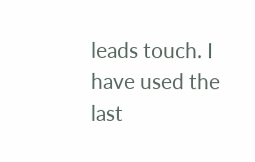leads touch. I have used the last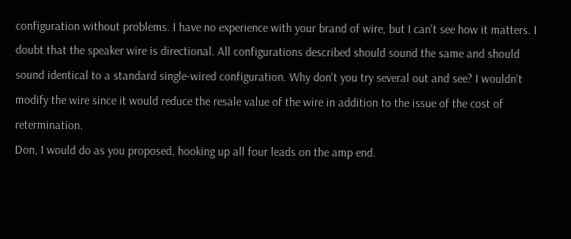configuration without problems. I have no experience with your brand of wire, but I can't see how it matters. I doubt that the speaker wire is directional. All configurations described should sound the same and should sound identical to a standard single-wired configuration. Why don't you try several out and see? I wouldn't modify the wire since it would reduce the resale value of the wire in addition to the issue of the cost of retermination.
Don, I would do as you proposed, hooking up all four leads on the amp end.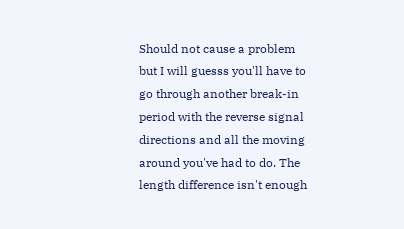Should not cause a problem but I will guesss you'll have to go through another break-in period with the reverse signal directions and all the moving around you've had to do. The length difference isn't enough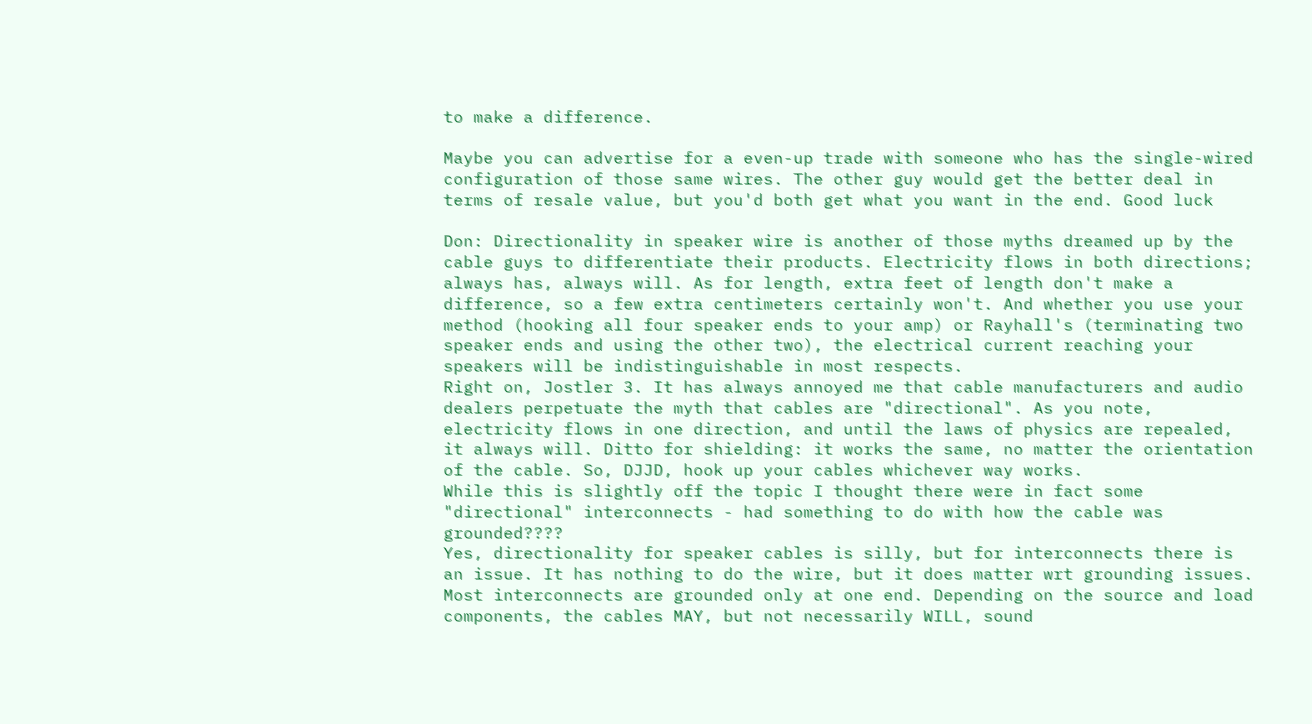to make a difference.

Maybe you can advertise for a even-up trade with someone who has the single-wired configuration of those same wires. The other guy would get the better deal in terms of resale value, but you'd both get what you want in the end. Good luck

Don: Directionality in speaker wire is another of those myths dreamed up by the cable guys to differentiate their products. Electricity flows in both directions; always has, always will. As for length, extra feet of length don't make a difference, so a few extra centimeters certainly won't. And whether you use your method (hooking all four speaker ends to your amp) or Rayhall's (terminating two speaker ends and using the other two), the electrical current reaching your speakers will be indistinguishable in most respects.
Right on, Jostler 3. It has always annoyed me that cable manufacturers and audio dealers perpetuate the myth that cables are "directional". As you note, electricity flows in one direction, and until the laws of physics are repealed, it always will. Ditto for shielding: it works the same, no matter the orientation of the cable. So, DJJD, hook up your cables whichever way works.
While this is slightly off the topic I thought there were in fact some "directional" interconnects - had something to do with how the cable was grounded????
Yes, directionality for speaker cables is silly, but for interconnects there is an issue. It has nothing to do the wire, but it does matter wrt grounding issues. Most interconnects are grounded only at one end. Depending on the source and load components, the cables MAY, but not necessarily WILL, sound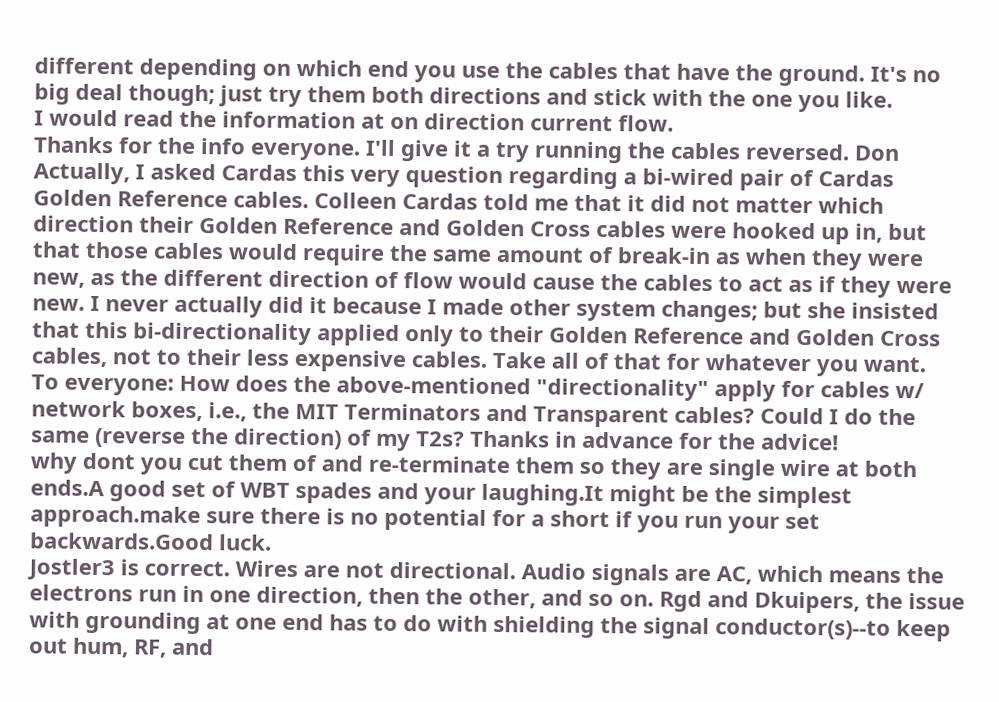different depending on which end you use the cables that have the ground. It's no big deal though; just try them both directions and stick with the one you like.
I would read the information at on direction current flow.
Thanks for the info everyone. I'll give it a try running the cables reversed. Don
Actually, I asked Cardas this very question regarding a bi-wired pair of Cardas Golden Reference cables. Colleen Cardas told me that it did not matter which direction their Golden Reference and Golden Cross cables were hooked up in, but that those cables would require the same amount of break-in as when they were new, as the different direction of flow would cause the cables to act as if they were new. I never actually did it because I made other system changes; but she insisted that this bi-directionality applied only to their Golden Reference and Golden Cross cables, not to their less expensive cables. Take all of that for whatever you want.
To everyone: How does the above-mentioned "directionality" apply for cables w/ network boxes, i.e., the MIT Terminators and Transparent cables? Could I do the same (reverse the direction) of my T2s? Thanks in advance for the advice!
why dont you cut them of and re-terminate them so they are single wire at both ends.A good set of WBT spades and your laughing.It might be the simplest approach.make sure there is no potential for a short if you run your set backwards.Good luck.
Jostler3 is correct. Wires are not directional. Audio signals are AC, which means the electrons run in one direction, then the other, and so on. Rgd and Dkuipers, the issue with grounding at one end has to do with shielding the signal conductor(s)--to keep out hum, RF, and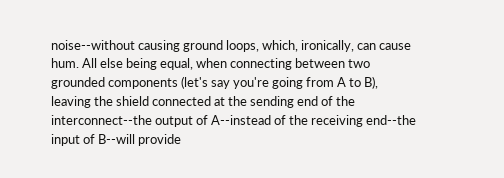noise--without causing ground loops, which, ironically, can cause hum. All else being equal, when connecting between two grounded components (let's say you're going from A to B), leaving the shield connected at the sending end of the interconnect--the output of A--instead of the receiving end--the input of B--will provide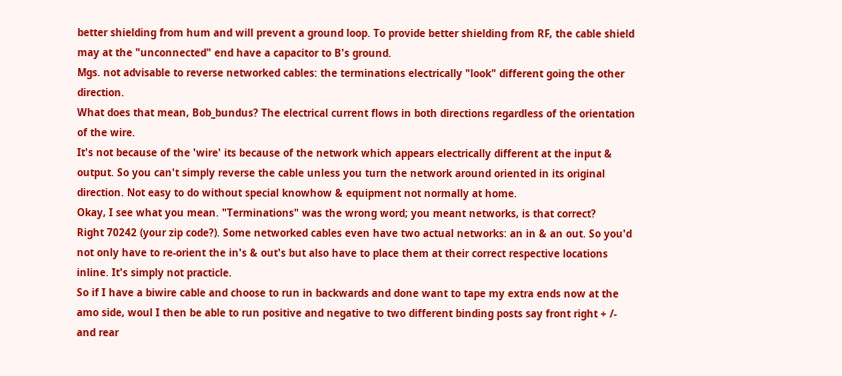better shielding from hum and will prevent a ground loop. To provide better shielding from RF, the cable shield may at the "unconnected" end have a capacitor to B's ground.
Mgs. not advisable to reverse networked cables: the terminations electrically "look" different going the other direction.
What does that mean, Bob_bundus? The electrical current flows in both directions regardless of the orientation of the wire.
It's not because of the 'wire' its because of the network which appears electrically different at the input & output. So you can't simply reverse the cable unless you turn the network around oriented in its original direction. Not easy to do without special knowhow & equipment not normally at home.
Okay, I see what you mean. "Terminations" was the wrong word; you meant networks, is that correct?
Right 70242 (your zip code?). Some networked cables even have two actual networks: an in & an out. So you'd not only have to re-orient the in's & out's but also have to place them at their correct respective locations inline. It's simply not practicle.
So if I have a biwire cable and choose to run in backwards and done want to tape my extra ends now at the amo side, woul I then be able to run positive and negative to two different binding posts say front right + /- and rear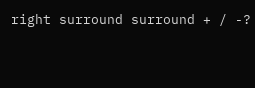right surround surround + / -?